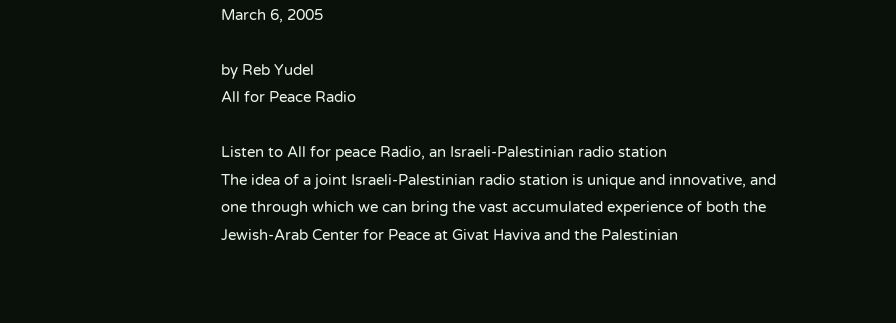March 6, 2005

by Reb Yudel
All for Peace Radio

Listen to All for peace Radio, an Israeli-Palestinian radio station
The idea of a joint Israeli-Palestinian radio station is unique and innovative, and one through which we can bring the vast accumulated experience of both the Jewish-Arab Center for Peace at Givat Haviva and the Palestinian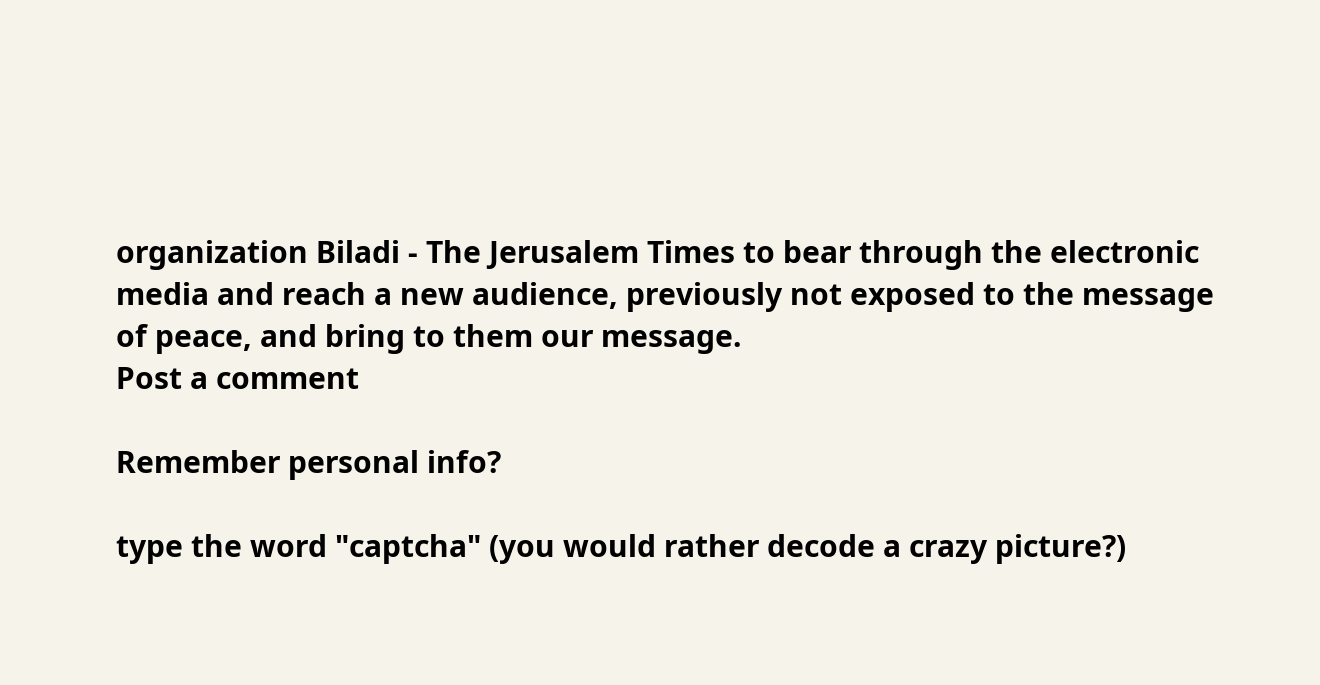organization Biladi - The Jerusalem Times to bear through the electronic media and reach a new audience, previously not exposed to the message of peace, and bring to them our message.
Post a comment

Remember personal info?

type the word "captcha" (you would rather decode a crazy picture?)